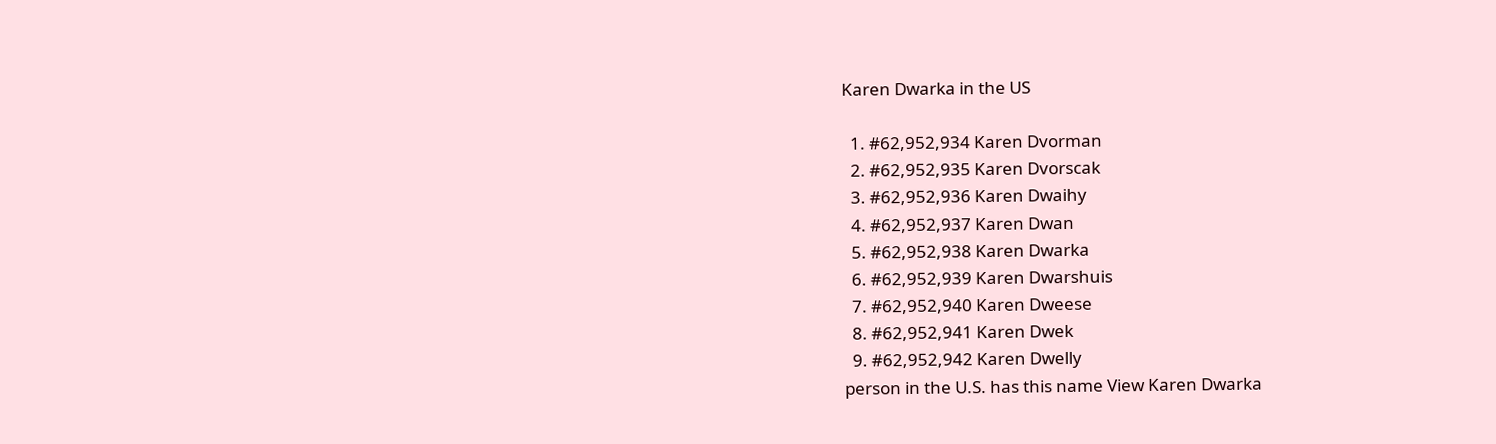Karen Dwarka in the US

  1. #62,952,934 Karen Dvorman
  2. #62,952,935 Karen Dvorscak
  3. #62,952,936 Karen Dwaihy
  4. #62,952,937 Karen Dwan
  5. #62,952,938 Karen Dwarka
  6. #62,952,939 Karen Dwarshuis
  7. #62,952,940 Karen Dweese
  8. #62,952,941 Karen Dwek
  9. #62,952,942 Karen Dwelly
person in the U.S. has this name View Karen Dwarka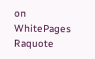on WhitePages Raquote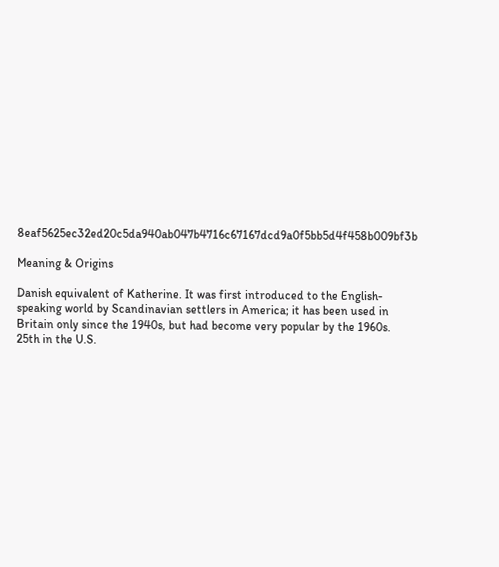8eaf5625ec32ed20c5da940ab047b4716c67167dcd9a0f5bb5d4f458b009bf3b

Meaning & Origins

Danish equivalent of Katherine. It was first introduced to the English-speaking world by Scandinavian settlers in America; it has been used in Britain only since the 1940s, but had become very popular by the 1960s.
25th in the U.S.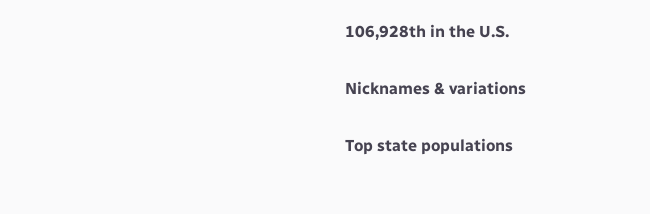106,928th in the U.S.

Nicknames & variations

Top state populations